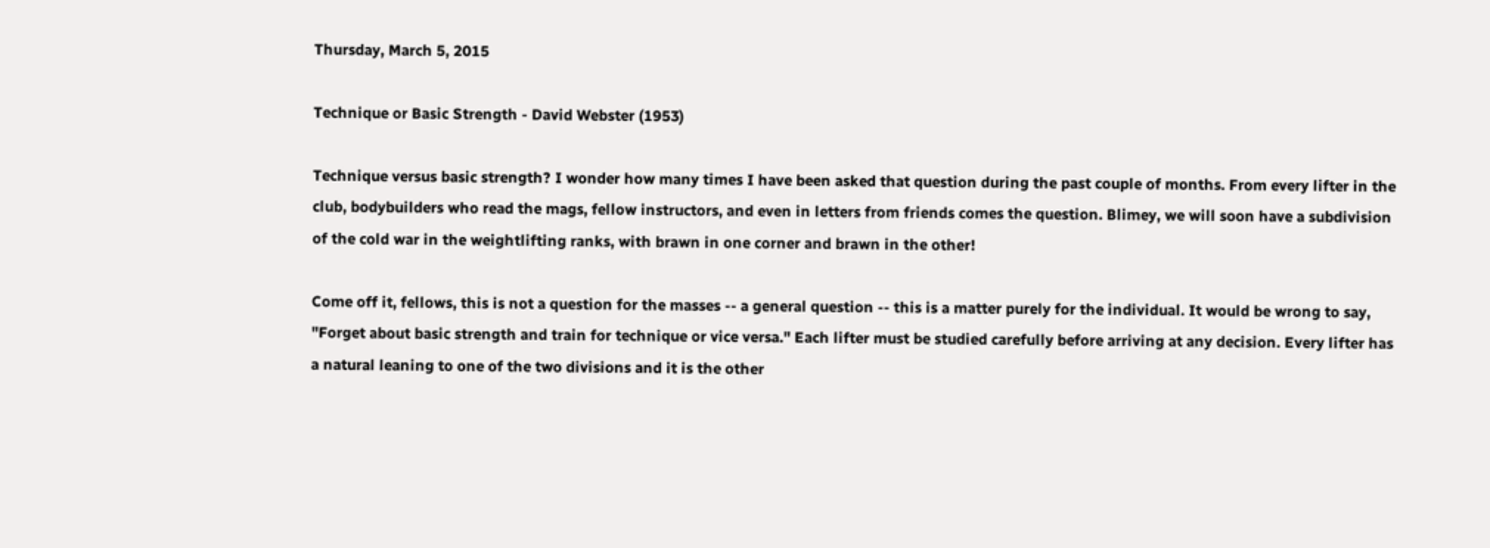Thursday, March 5, 2015

Technique or Basic Strength - David Webster (1953)

Technique versus basic strength? I wonder how many times I have been asked that question during the past couple of months. From every lifter in the club, bodybuilders who read the mags, fellow instructors, and even in letters from friends comes the question. Blimey, we will soon have a subdivision of the cold war in the weightlifting ranks, with brawn in one corner and brawn in the other!

Come off it, fellows, this is not a question for the masses -- a general question -- this is a matter purely for the individual. It would be wrong to say, "Forget about basic strength and train for technique or vice versa." Each lifter must be studied carefully before arriving at any decision. Every lifter has a natural leaning to one of the two divisions and it is the other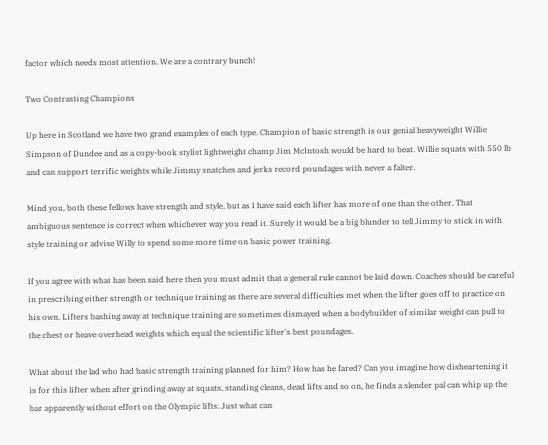factor which needs most attention. We are a contrary bunch!

Two Contrasting Champions

Up here in Scotland we have two grand examples of each type. Champion of basic strength is our genial heavyweight Willie Simpson of Dundee and as a copy-book stylist lightweight champ Jim McIntosh would be hard to beat. Willie squats with 550 lb and can support terrific weights while Jimmy snatches and jerks record poundages with never a falter.

Mind you, both these fellows have strength and style, but as I have said each lifter has more of one than the other. That ambiguous sentence is correct when whichever way you read it. Surely it would be a big blunder to tell Jimmy to stick in with style training or advise Willy to spend some more time on basic power training.

If you agree with what has been said here then you must admit that a general rule cannot be laid down. Coaches should be careful in prescribing either strength or technique training as there are several difficulties met when the lifter goes off to practice on his own. Lifters bashing away at technique training are sometimes dismayed when a bodybuilder of similar weight can pull to the chest or heave overhead weights which equal the scientific lifter's best poundages.

What about the lad who had basic strength training planned for him? How has he fared? Can you imagine how disheartening it is for this lifter when after grinding away at squats, standing cleans, dead lifts and so on, he finds a slender pal can whip up the bar apparently without effort on the Olympic lifts. Just what can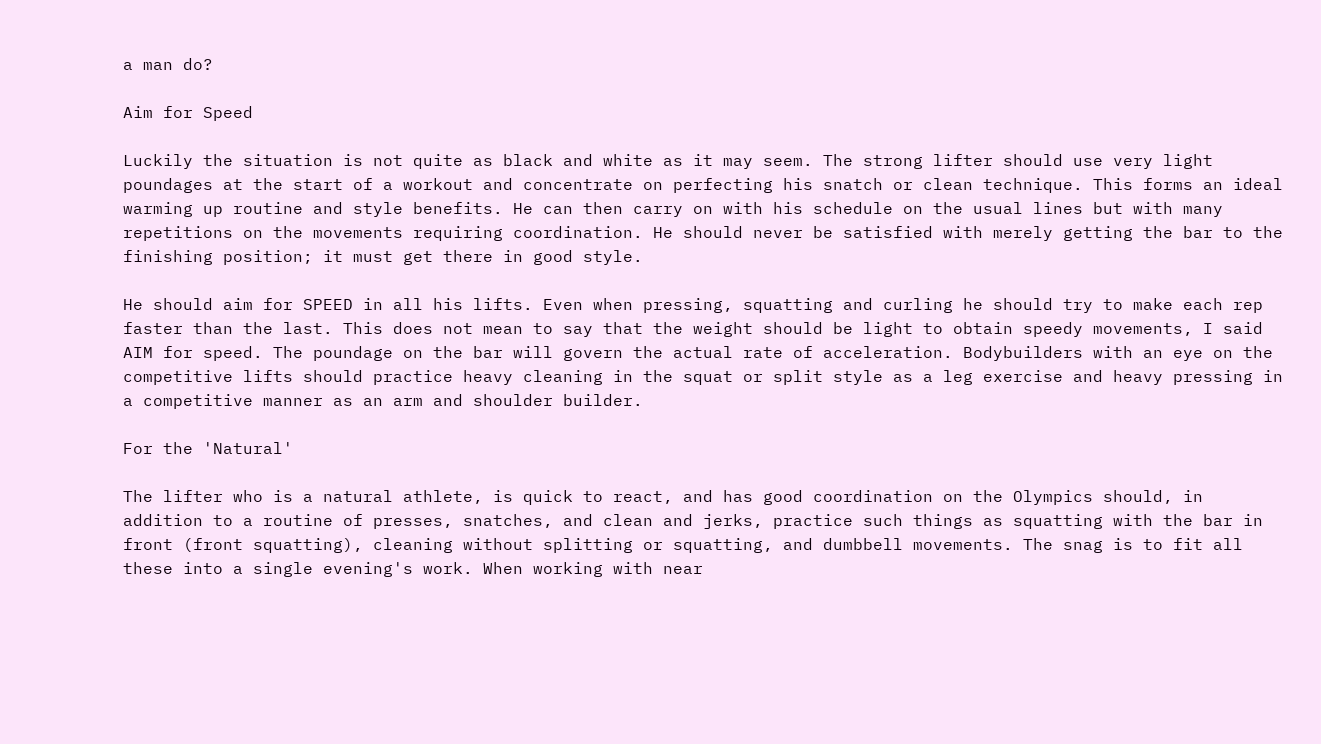a man do?

Aim for Speed

Luckily the situation is not quite as black and white as it may seem. The strong lifter should use very light poundages at the start of a workout and concentrate on perfecting his snatch or clean technique. This forms an ideal warming up routine and style benefits. He can then carry on with his schedule on the usual lines but with many repetitions on the movements requiring coordination. He should never be satisfied with merely getting the bar to the finishing position; it must get there in good style.

He should aim for SPEED in all his lifts. Even when pressing, squatting and curling he should try to make each rep faster than the last. This does not mean to say that the weight should be light to obtain speedy movements, I said AIM for speed. The poundage on the bar will govern the actual rate of acceleration. Bodybuilders with an eye on the competitive lifts should practice heavy cleaning in the squat or split style as a leg exercise and heavy pressing in a competitive manner as an arm and shoulder builder.

For the 'Natural'

The lifter who is a natural athlete, is quick to react, and has good coordination on the Olympics should, in addition to a routine of presses, snatches, and clean and jerks, practice such things as squatting with the bar in front (front squatting), cleaning without splitting or squatting, and dumbbell movements. The snag is to fit all these into a single evening's work. When working with near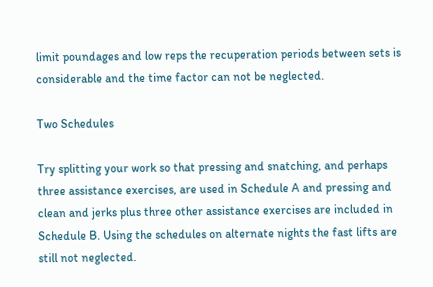limit poundages and low reps the recuperation periods between sets is considerable and the time factor can not be neglected.

Two Schedules

Try splitting your work so that pressing and snatching, and perhaps three assistance exercises, are used in Schedule A and pressing and clean and jerks plus three other assistance exercises are included in Schedule B. Using the schedules on alternate nights the fast lifts are still not neglected.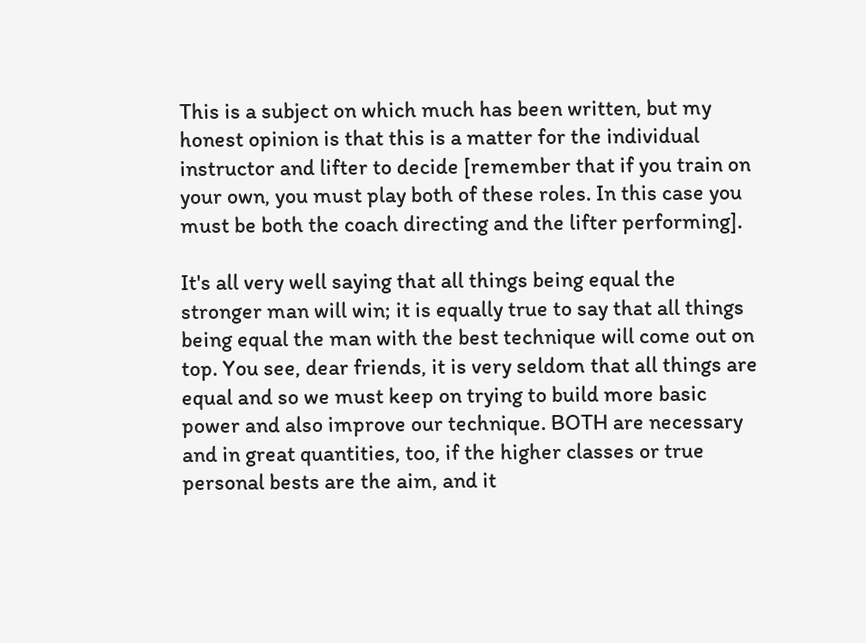This is a subject on which much has been written, but my honest opinion is that this is a matter for the individual instructor and lifter to decide [remember that if you train on your own, you must play both of these roles. In this case you must be both the coach directing and the lifter performing].

It's all very well saying that all things being equal the stronger man will win; it is equally true to say that all things being equal the man with the best technique will come out on top. You see, dear friends, it is very seldom that all things are equal and so we must keep on trying to build more basic power and also improve our technique. BOTH are necessary and in great quantities, too, if the higher classes or true personal bests are the aim, and it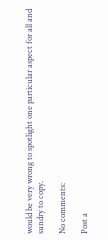would be very wrong to spotlight one particular aspect for all and sundry to copy.

No comments:

Post a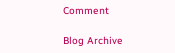Comment

Blog Archive